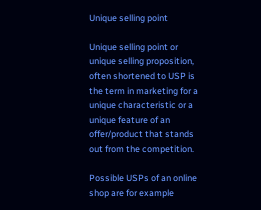Unique selling point

Unique selling point or unique selling proposition, often shortened to USP is the term in marketing for a unique characteristic or a unique feature of an offer/product that stands out from the competition.

Possible USPs of an online shop are for example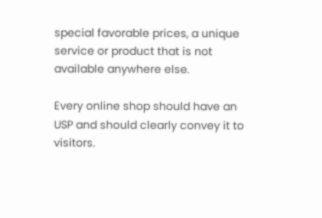special favorable prices, a unique service or product that is not available anywhere else.

Every online shop should have an USP and should clearly convey it to visitors.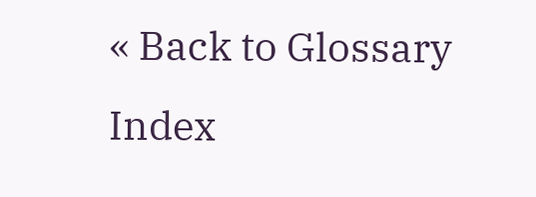« Back to Glossary Index